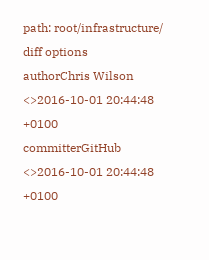path: root/infrastructure/
diff options
authorChris Wilson <>2016-10-01 20:44:48 +0100
committerGitHub <>2016-10-01 20:44:48 +0100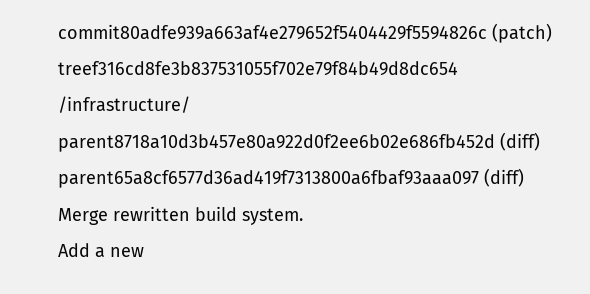commit80adfe939a663af4e279652f5404429f5594826c (patch)
treef316cd8fe3b837531055f702e79f84b49d8dc654 /infrastructure/
parent8718a10d3b457e80a922d0f2ee6b02e686fb452d (diff)
parent65a8cf6577d36ad419f7313800a6fbaf93aaa097 (diff)
Merge rewritten build system.
Add a new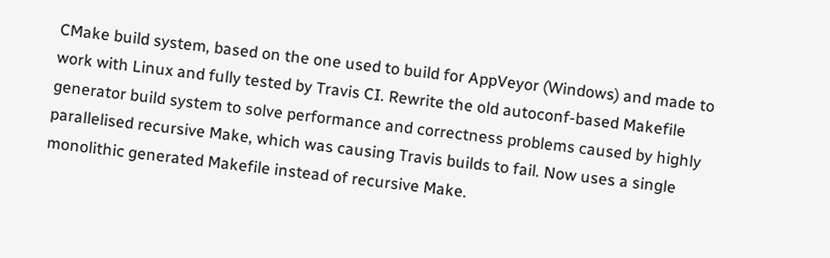CMake build system, based on the one used to build for AppVeyor (Windows) and made to work with Linux and fully tested by Travis CI. Rewrite the old autoconf-based Makefile generator build system to solve performance and correctness problems caused by highly parallelised recursive Make, which was causing Travis builds to fail. Now uses a single monolithic generated Makefile instead of recursive Make.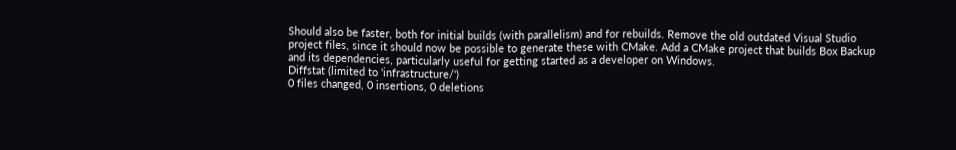Should also be faster, both for initial builds (with parallelism) and for rebuilds. Remove the old outdated Visual Studio project files, since it should now be possible to generate these with CMake. Add a CMake project that builds Box Backup and its dependencies, particularly useful for getting started as a developer on Windows.
Diffstat (limited to 'infrastructure/')
0 files changed, 0 insertions, 0 deletions